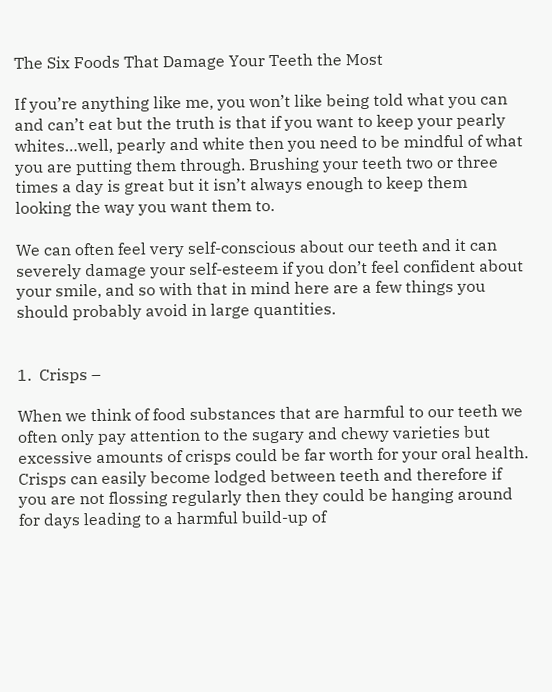The Six Foods That Damage Your Teeth the Most

If you’re anything like me, you won’t like being told what you can and can’t eat but the truth is that if you want to keep your pearly whites…well, pearly and white then you need to be mindful of what you are putting them through. Brushing your teeth two or three times a day is great but it isn’t always enough to keep them looking the way you want them to.

We can often feel very self-conscious about our teeth and it can severely damage your self-esteem if you don’t feel confident about your smile, and so with that in mind here are a few things you should probably avoid in large quantities.


1.  Crisps –

When we think of food substances that are harmful to our teeth we often only pay attention to the sugary and chewy varieties but excessive amounts of crisps could be far worth for your oral health. Crisps can easily become lodged between teeth and therefore if you are not flossing regularly then they could be hanging around for days leading to a harmful build-up of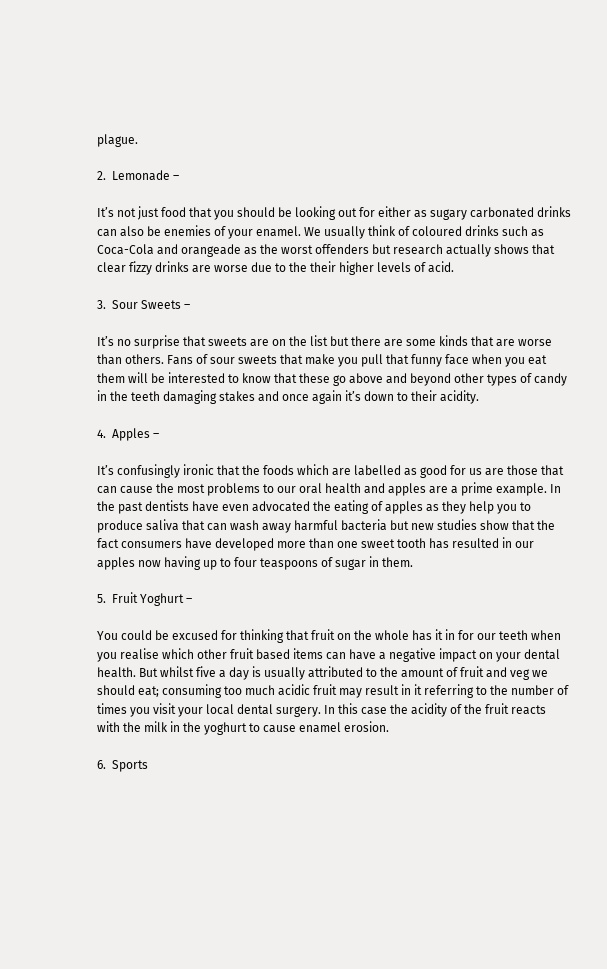plague.

2.  Lemonade –

It’s not just food that you should be looking out for either as sugary carbonated drinks can also be enemies of your enamel. We usually think of coloured drinks such as Coca-Cola and orangeade as the worst offenders but research actually shows that clear fizzy drinks are worse due to the their higher levels of acid.

3.  Sour Sweets –

It’s no surprise that sweets are on the list but there are some kinds that are worse than others. Fans of sour sweets that make you pull that funny face when you eat them will be interested to know that these go above and beyond other types of candy in the teeth damaging stakes and once again it’s down to their acidity.

4.  Apples –

It’s confusingly ironic that the foods which are labelled as good for us are those that can cause the most problems to our oral health and apples are a prime example. In the past dentists have even advocated the eating of apples as they help you to produce saliva that can wash away harmful bacteria but new studies show that the fact consumers have developed more than one sweet tooth has resulted in our apples now having up to four teaspoons of sugar in them.

5.  Fruit Yoghurt –

You could be excused for thinking that fruit on the whole has it in for our teeth when you realise which other fruit based items can have a negative impact on your dental health. But whilst five a day is usually attributed to the amount of fruit and veg we should eat; consuming too much acidic fruit may result in it referring to the number of times you visit your local dental surgery. In this case the acidity of the fruit reacts with the milk in the yoghurt to cause enamel erosion.

6.  Sports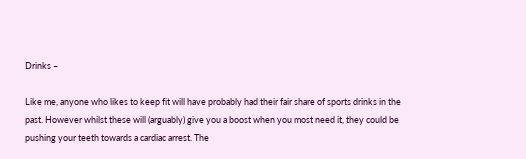Drinks –

Like me, anyone who likes to keep fit will have probably had their fair share of sports drinks in the past. However whilst these will (arguably) give you a boost when you most need it, they could be pushing your teeth towards a cardiac arrest. The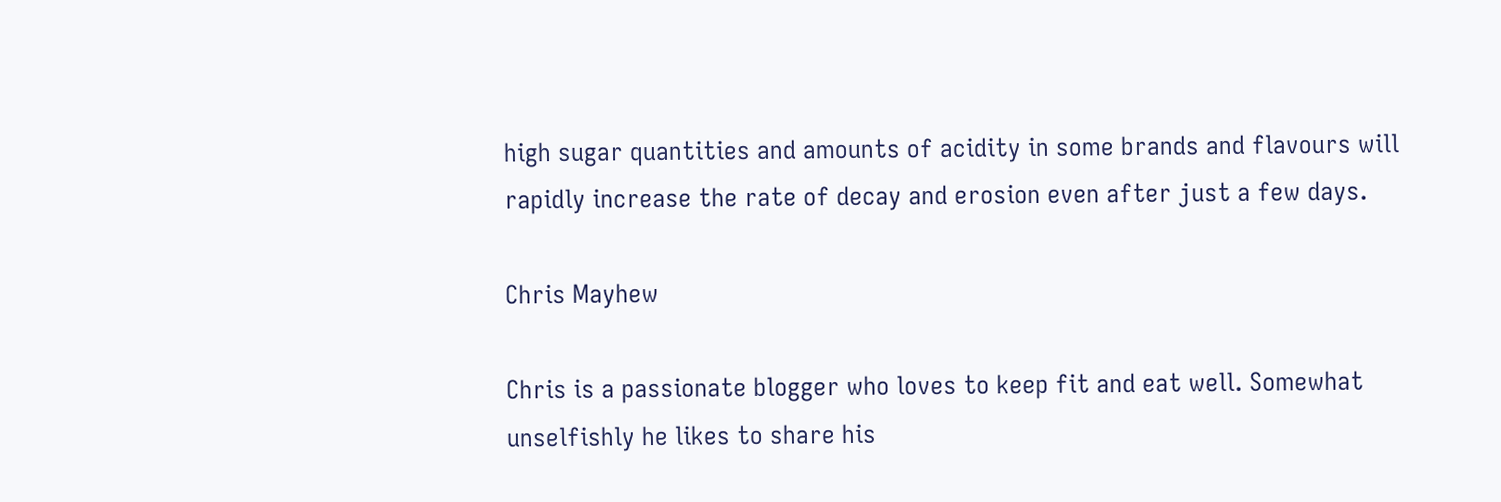high sugar quantities and amounts of acidity in some brands and flavours will rapidly increase the rate of decay and erosion even after just a few days.

Chris Mayhew

Chris is a passionate blogger who loves to keep fit and eat well. Somewhat unselfishly he likes to share his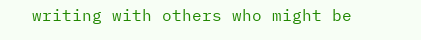writing with others who might be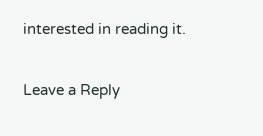interested in reading it.

Leave a Reply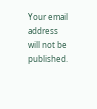Your email address will not be published.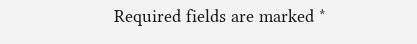Required fields are marked *